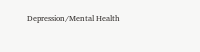Depression/Mental Health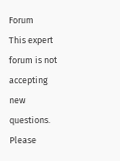Forum
This expert forum is not accepting new questions. Please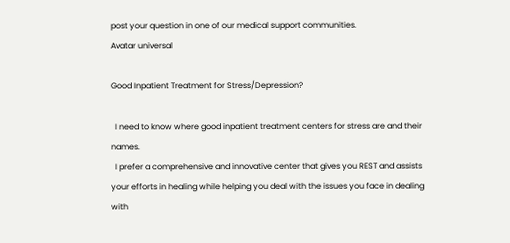post your question in one of our medical support communities.
Avatar universal

Good Inpatient Treatment for Stress/Depression?

  I need to know where good inpatient treatment centers for stress are and their names.
  I prefer a comprehensive and innovative center that gives you REST and assists your efforts in healing while helping you deal with the issues you face in dealing with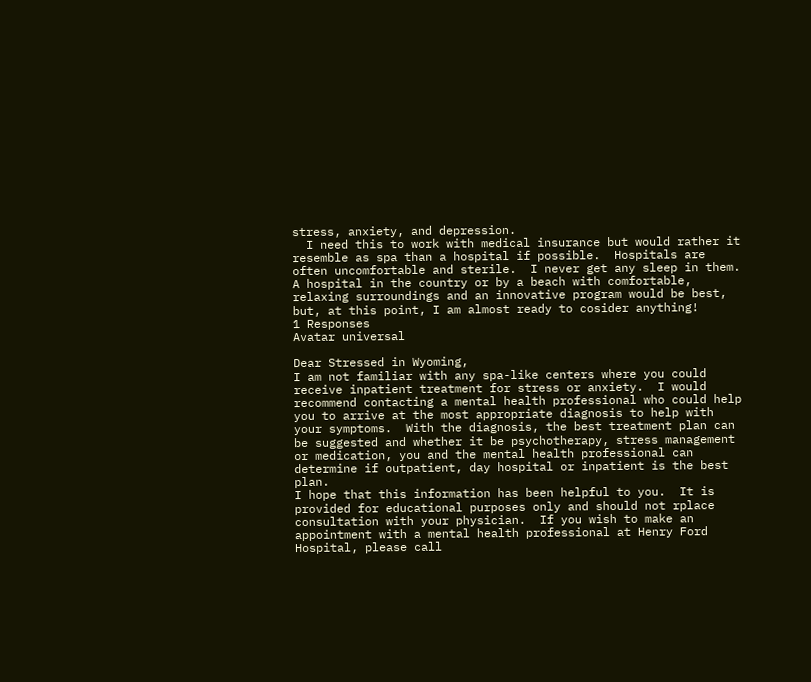stress, anxiety, and depression.
  I need this to work with medical insurance but would rather it resemble as spa than a hospital if possible.  Hospitals are often uncomfortable and sterile.  I never get any sleep in them.  A hospital in the country or by a beach with comfortable, relaxing surroundings and an innovative program would be best, but, at this point, I am almost ready to cosider anything!
1 Responses
Avatar universal

Dear Stressed in Wyoming,
I am not familiar with any spa-like centers where you could receive inpatient treatment for stress or anxiety.  I would recommend contacting a mental health professional who could help you to arrive at the most appropriate diagnosis to help with your symptoms.  With the diagnosis, the best treatment plan can be suggested and whether it be psychotherapy, stress management or medication, you and the mental health professional can determine if outpatient, day hospital or inpatient is the best plan.
I hope that this information has been helpful to you.  It is provided for educational purposes only and should not rplace consultation with your physician.  If you wish to make an appointment with a mental health professional at Henry Ford Hospital, please call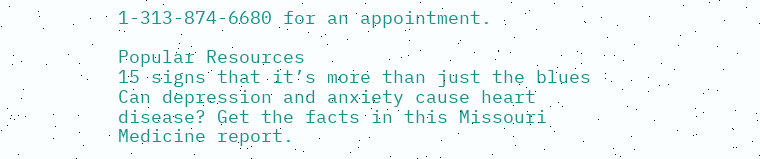1-313-874-6680 for an appointment.

Popular Resources
15 signs that it’s more than just the blues
Can depression and anxiety cause heart disease? Get the facts in this Missouri Medicine report.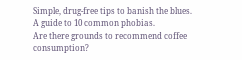Simple, drug-free tips to banish the blues.
A guide to 10 common phobias.
Are there grounds to recommend coffee consumption?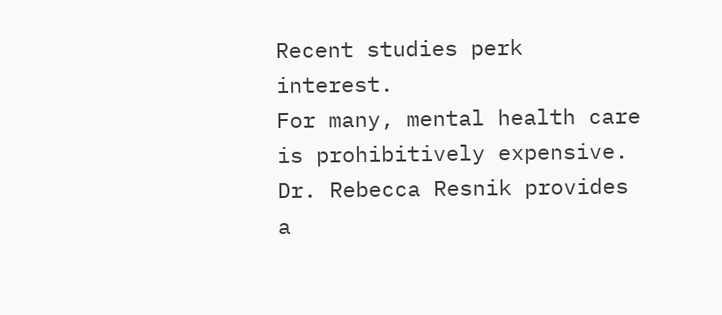Recent studies perk interest.
For many, mental health care is prohibitively expensive. Dr. Rebecca Resnik provides a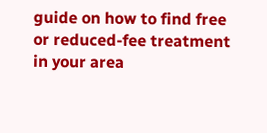guide on how to find free or reduced-fee treatment in your area